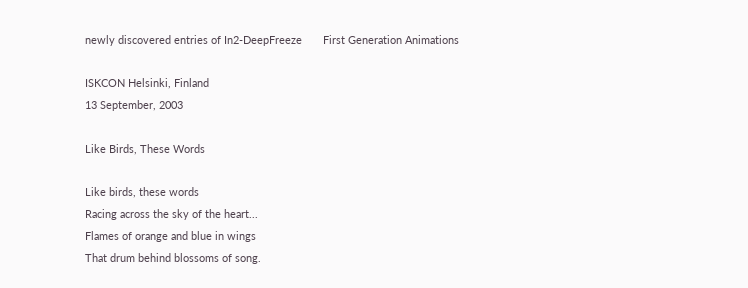newly discovered entries of In2-DeepFreeze       First Generation Animations

ISKCON Helsinki, Finland
13 September, 2003

Like Birds, These Words

Like birds, these words
Racing across the sky of the heart...
Flames of orange and blue in wings
That drum behind blossoms of song.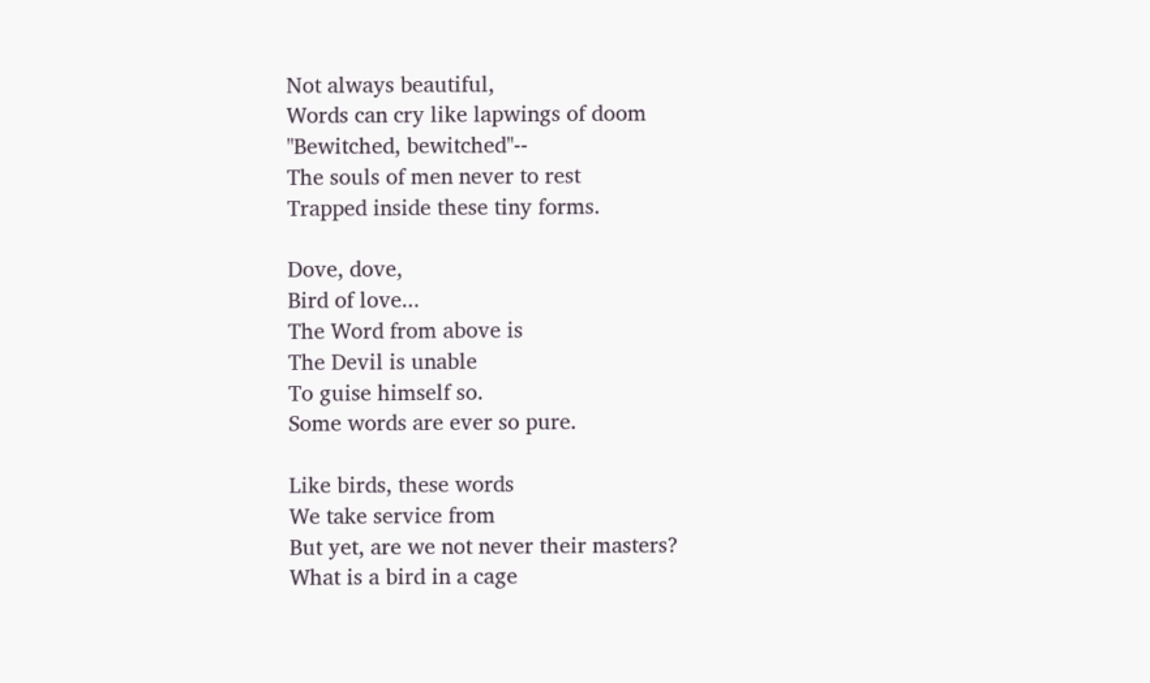Not always beautiful,
Words can cry like lapwings of doom
"Bewitched, bewitched"--
The souls of men never to rest
Trapped inside these tiny forms.

Dove, dove,
Bird of love...
The Word from above is
The Devil is unable
To guise himself so.
Some words are ever so pure.

Like birds, these words
We take service from
But yet, are we not never their masters?
What is a bird in a cage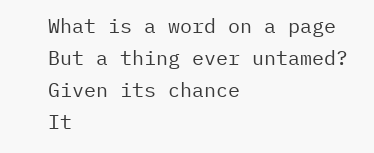What is a word on a page
But a thing ever untamed?
Given its chance
It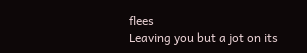flees
Leaving you but a jot on its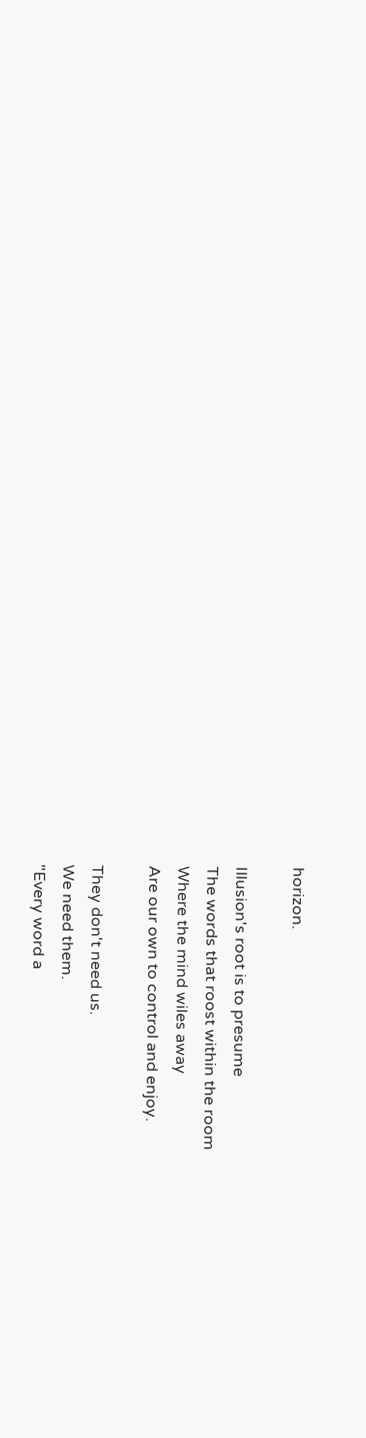horizon.

Illusion's root is to presume
The words that roost within the room
Where the mind wiles away
Are our own to control and enjoy.

They don't need us.
We need them.
"Every word a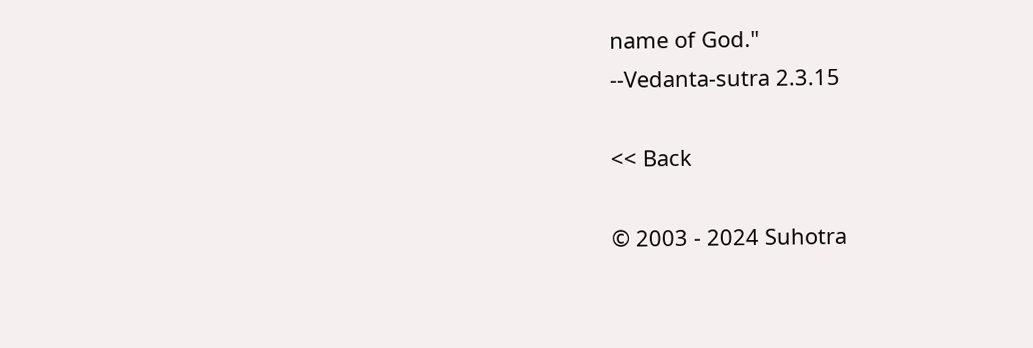name of God."
--Vedanta-sutra 2.3.15

<< Back

© 2003 - 2024 Suhotra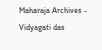Maharaja Archives - Vidyagati das